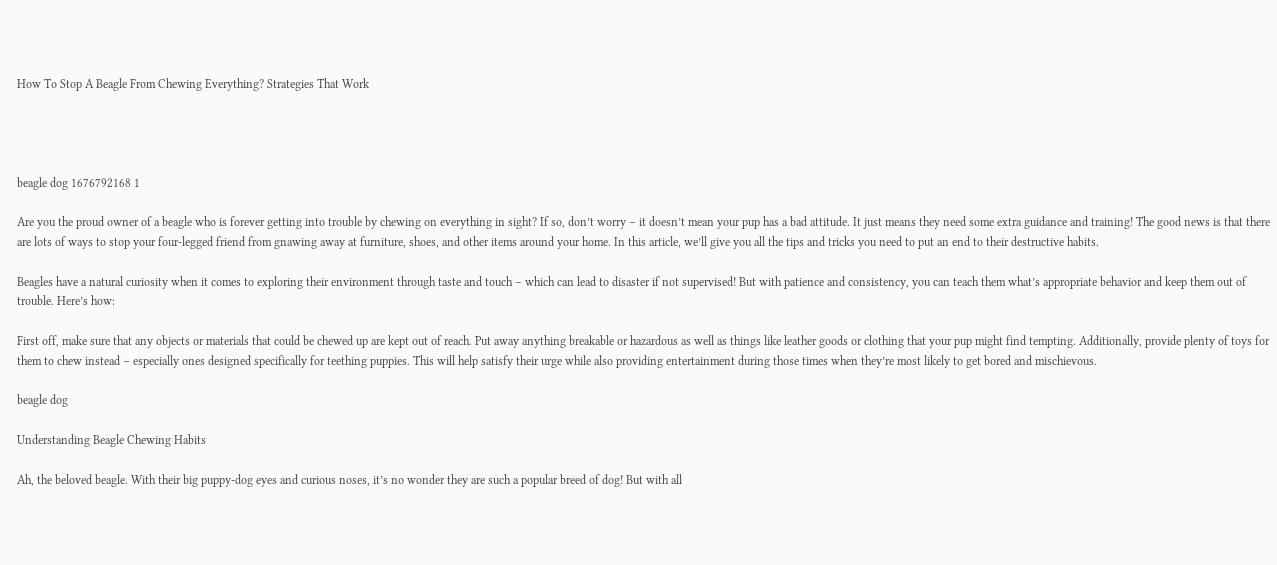How To Stop A Beagle From Chewing Everything? Strategies That Work




beagle dog 1676792168 1

Are you the proud owner of a beagle who is forever getting into trouble by chewing on everything in sight? If so, don’t worry – it doesn’t mean your pup has a bad attitude. It just means they need some extra guidance and training! The good news is that there are lots of ways to stop your four-legged friend from gnawing away at furniture, shoes, and other items around your home. In this article, we’ll give you all the tips and tricks you need to put an end to their destructive habits.

Beagles have a natural curiosity when it comes to exploring their environment through taste and touch – which can lead to disaster if not supervised! But with patience and consistency, you can teach them what’s appropriate behavior and keep them out of trouble. Here’s how:

First off, make sure that any objects or materials that could be chewed up are kept out of reach. Put away anything breakable or hazardous as well as things like leather goods or clothing that your pup might find tempting. Additionally, provide plenty of toys for them to chew instead – especially ones designed specifically for teething puppies. This will help satisfy their urge while also providing entertainment during those times when they’re most likely to get bored and mischievous.

beagle dog

Understanding Beagle Chewing Habits

Ah, the beloved beagle. With their big puppy-dog eyes and curious noses, it’s no wonder they are such a popular breed of dog! But with all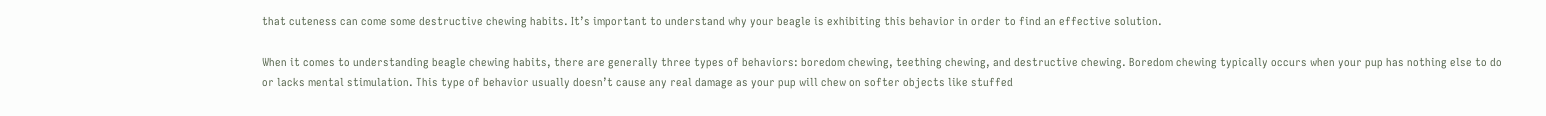that cuteness can come some destructive chewing habits. It’s important to understand why your beagle is exhibiting this behavior in order to find an effective solution.

When it comes to understanding beagle chewing habits, there are generally three types of behaviors: boredom chewing, teething chewing, and destructive chewing. Boredom chewing typically occurs when your pup has nothing else to do or lacks mental stimulation. This type of behavior usually doesn’t cause any real damage as your pup will chew on softer objects like stuffed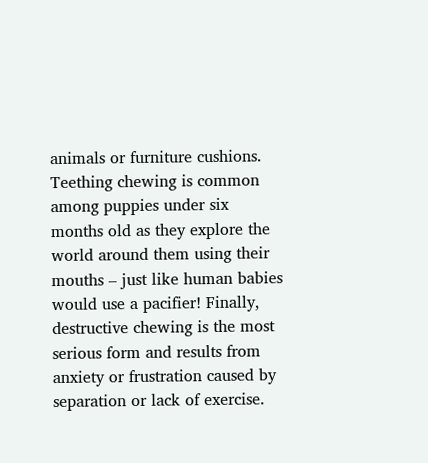animals or furniture cushions. Teething chewing is common among puppies under six months old as they explore the world around them using their mouths – just like human babies would use a pacifier! Finally, destructive chewing is the most serious form and results from anxiety or frustration caused by separation or lack of exercise.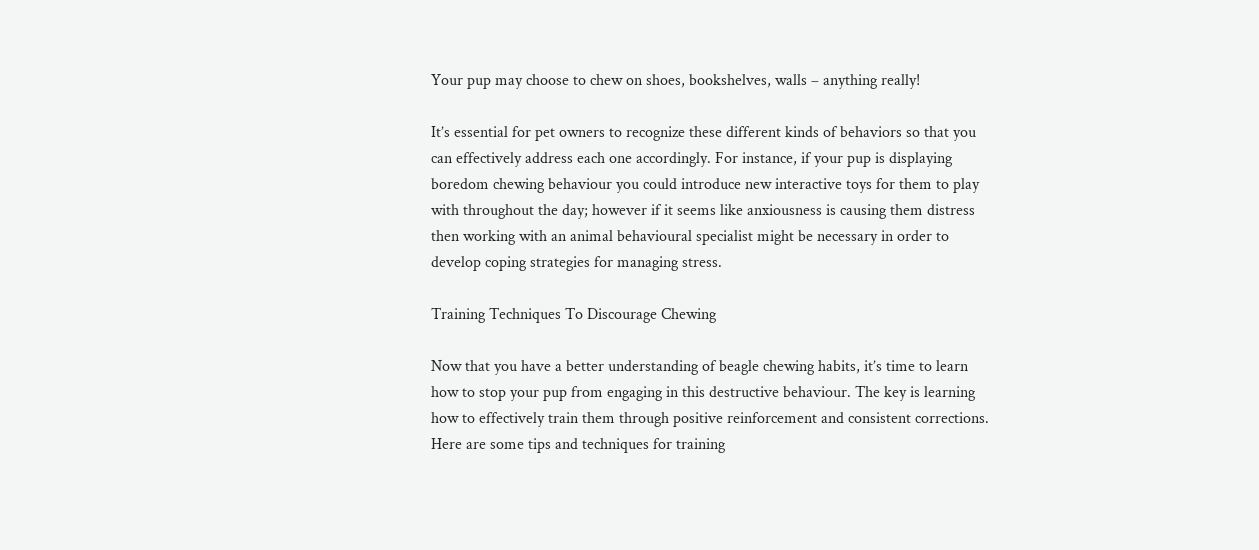Your pup may choose to chew on shoes, bookshelves, walls – anything really!

It’s essential for pet owners to recognize these different kinds of behaviors so that you can effectively address each one accordingly. For instance, if your pup is displaying boredom chewing behaviour you could introduce new interactive toys for them to play with throughout the day; however if it seems like anxiousness is causing them distress then working with an animal behavioural specialist might be necessary in order to develop coping strategies for managing stress.

Training Techniques To Discourage Chewing

Now that you have a better understanding of beagle chewing habits, it’s time to learn how to stop your pup from engaging in this destructive behaviour. The key is learning how to effectively train them through positive reinforcement and consistent corrections. Here are some tips and techniques for training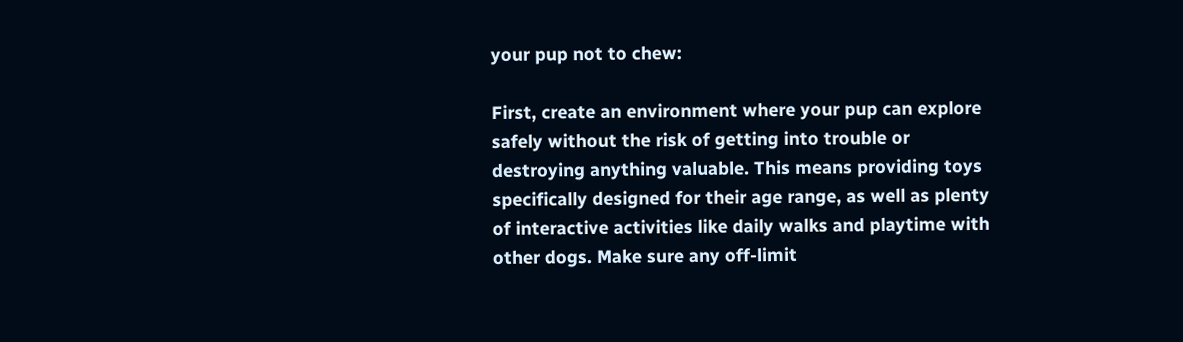your pup not to chew:

First, create an environment where your pup can explore safely without the risk of getting into trouble or destroying anything valuable. This means providing toys specifically designed for their age range, as well as plenty of interactive activities like daily walks and playtime with other dogs. Make sure any off-limit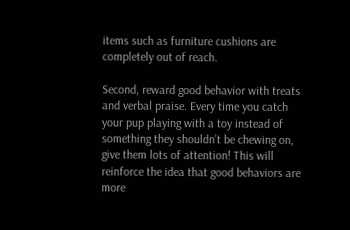items such as furniture cushions are completely out of reach.

Second, reward good behavior with treats and verbal praise. Every time you catch your pup playing with a toy instead of something they shouldn’t be chewing on, give them lots of attention! This will reinforce the idea that good behaviors are more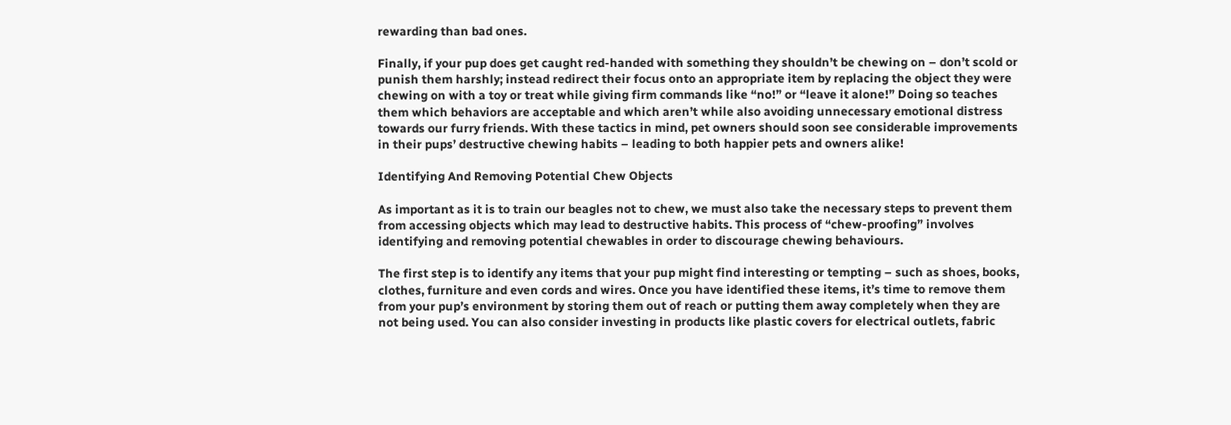rewarding than bad ones.

Finally, if your pup does get caught red-handed with something they shouldn’t be chewing on – don’t scold or punish them harshly; instead redirect their focus onto an appropriate item by replacing the object they were chewing on with a toy or treat while giving firm commands like “no!” or “leave it alone!” Doing so teaches them which behaviors are acceptable and which aren’t while also avoiding unnecessary emotional distress towards our furry friends. With these tactics in mind, pet owners should soon see considerable improvements in their pups’ destructive chewing habits – leading to both happier pets and owners alike!

Identifying And Removing Potential Chew Objects

As important as it is to train our beagles not to chew, we must also take the necessary steps to prevent them from accessing objects which may lead to destructive habits. This process of “chew-proofing” involves identifying and removing potential chewables in order to discourage chewing behaviours.

The first step is to identify any items that your pup might find interesting or tempting – such as shoes, books, clothes, furniture and even cords and wires. Once you have identified these items, it’s time to remove them from your pup’s environment by storing them out of reach or putting them away completely when they are not being used. You can also consider investing in products like plastic covers for electrical outlets, fabric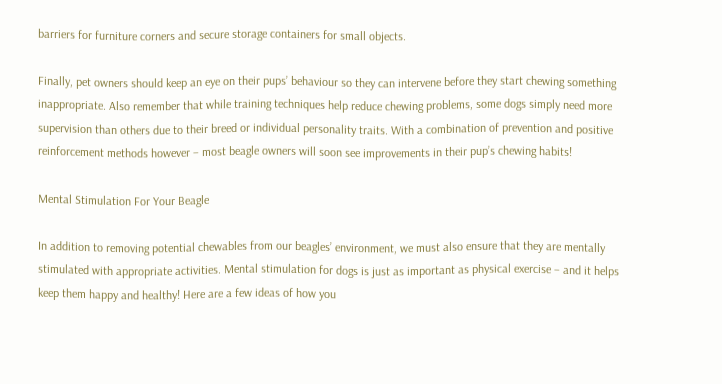barriers for furniture corners and secure storage containers for small objects.

Finally, pet owners should keep an eye on their pups’ behaviour so they can intervene before they start chewing something inappropriate. Also remember that while training techniques help reduce chewing problems, some dogs simply need more supervision than others due to their breed or individual personality traits. With a combination of prevention and positive reinforcement methods however – most beagle owners will soon see improvements in their pup’s chewing habits!

Mental Stimulation For Your Beagle

In addition to removing potential chewables from our beagles’ environment, we must also ensure that they are mentally stimulated with appropriate activities. Mental stimulation for dogs is just as important as physical exercise – and it helps keep them happy and healthy! Here are a few ideas of how you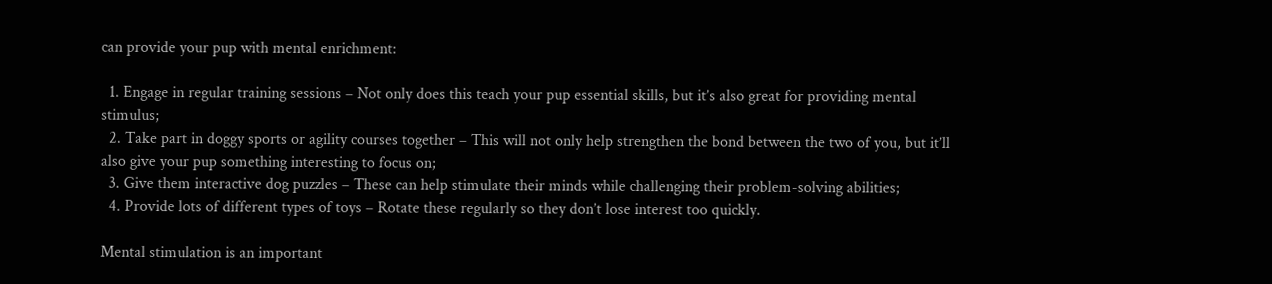can provide your pup with mental enrichment:

  1. Engage in regular training sessions – Not only does this teach your pup essential skills, but it’s also great for providing mental stimulus;
  2. Take part in doggy sports or agility courses together – This will not only help strengthen the bond between the two of you, but it’ll also give your pup something interesting to focus on;
  3. Give them interactive dog puzzles – These can help stimulate their minds while challenging their problem-solving abilities;
  4. Provide lots of different types of toys – Rotate these regularly so they don’t lose interest too quickly.

Mental stimulation is an important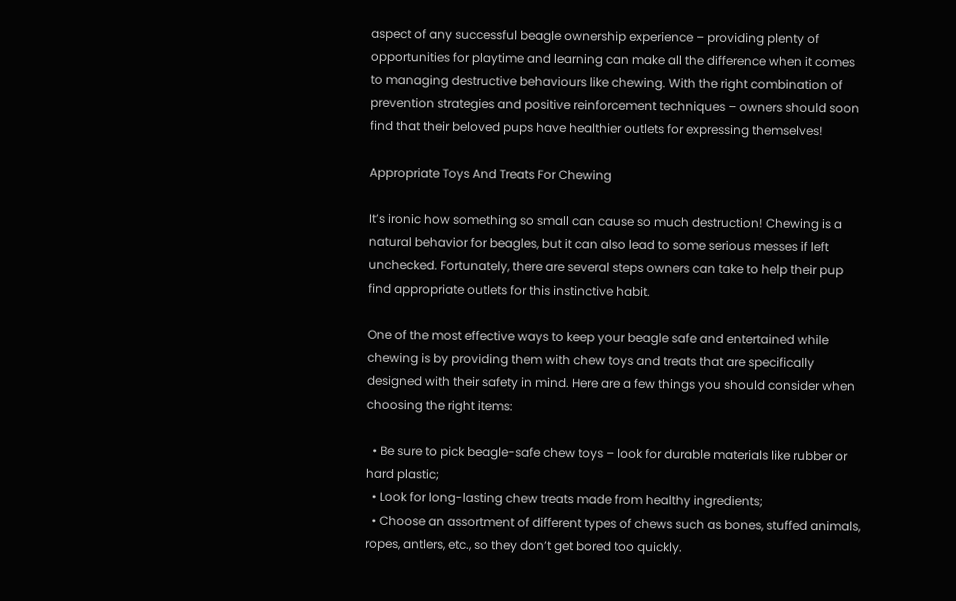aspect of any successful beagle ownership experience – providing plenty of opportunities for playtime and learning can make all the difference when it comes to managing destructive behaviours like chewing. With the right combination of prevention strategies and positive reinforcement techniques – owners should soon find that their beloved pups have healthier outlets for expressing themselves!

Appropriate Toys And Treats For Chewing

It’s ironic how something so small can cause so much destruction! Chewing is a natural behavior for beagles, but it can also lead to some serious messes if left unchecked. Fortunately, there are several steps owners can take to help their pup find appropriate outlets for this instinctive habit.

One of the most effective ways to keep your beagle safe and entertained while chewing is by providing them with chew toys and treats that are specifically designed with their safety in mind. Here are a few things you should consider when choosing the right items:

  • Be sure to pick beagle-safe chew toys – look for durable materials like rubber or hard plastic;
  • Look for long-lasting chew treats made from healthy ingredients;
  • Choose an assortment of different types of chews such as bones, stuffed animals, ropes, antlers, etc., so they don’t get bored too quickly.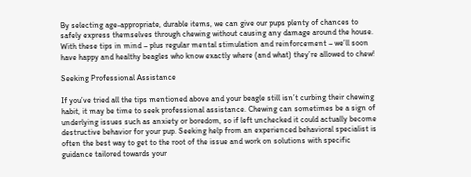By selecting age-appropriate, durable items, we can give our pups plenty of chances to safely express themselves through chewing without causing any damage around the house. With these tips in mind – plus regular mental stimulation and reinforcement – we’ll soon have happy and healthy beagles who know exactly where (and what) they’re allowed to chew!

Seeking Professional Assistance

If you’ve tried all the tips mentioned above and your beagle still isn’t curbing their chewing habit, it may be time to seek professional assistance. Chewing can sometimes be a sign of underlying issues such as anxiety or boredom, so if left unchecked it could actually become destructive behavior for your pup. Seeking help from an experienced behavioral specialist is often the best way to get to the root of the issue and work on solutions with specific guidance tailored towards your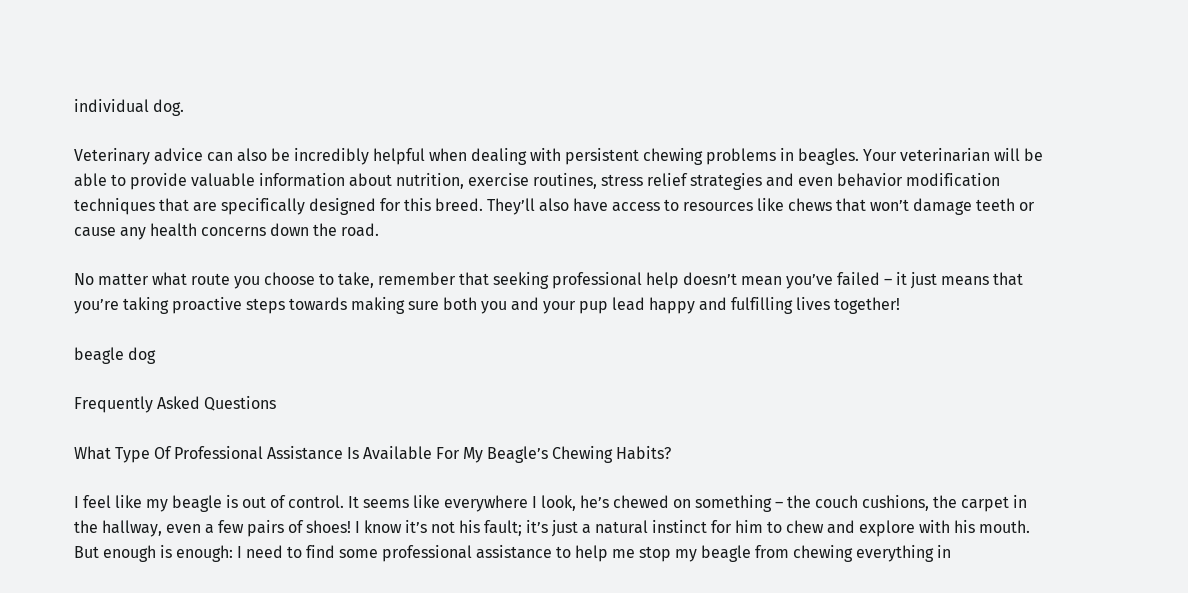individual dog.

Veterinary advice can also be incredibly helpful when dealing with persistent chewing problems in beagles. Your veterinarian will be able to provide valuable information about nutrition, exercise routines, stress relief strategies and even behavior modification techniques that are specifically designed for this breed. They’ll also have access to resources like chews that won’t damage teeth or cause any health concerns down the road.

No matter what route you choose to take, remember that seeking professional help doesn’t mean you’ve failed – it just means that you’re taking proactive steps towards making sure both you and your pup lead happy and fulfilling lives together!

beagle dog

Frequently Asked Questions

What Type Of Professional Assistance Is Available For My Beagle’s Chewing Habits?

I feel like my beagle is out of control. It seems like everywhere I look, he’s chewed on something – the couch cushions, the carpet in the hallway, even a few pairs of shoes! I know it’s not his fault; it’s just a natural instinct for him to chew and explore with his mouth. But enough is enough: I need to find some professional assistance to help me stop my beagle from chewing everything in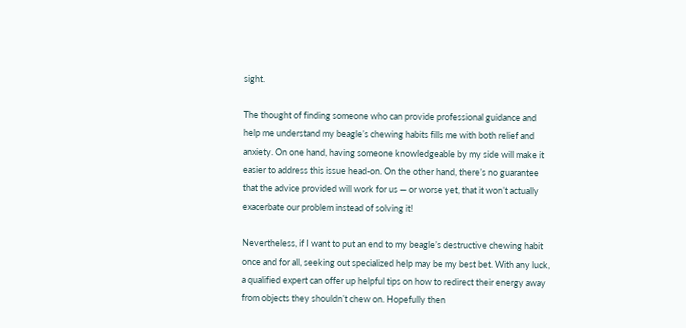sight.

The thought of finding someone who can provide professional guidance and help me understand my beagle’s chewing habits fills me with both relief and anxiety. On one hand, having someone knowledgeable by my side will make it easier to address this issue head-on. On the other hand, there’s no guarantee that the advice provided will work for us — or worse yet, that it won’t actually exacerbate our problem instead of solving it!

Nevertheless, if I want to put an end to my beagle’s destructive chewing habit once and for all, seeking out specialized help may be my best bet. With any luck, a qualified expert can offer up helpful tips on how to redirect their energy away from objects they shouldn’t chew on. Hopefully then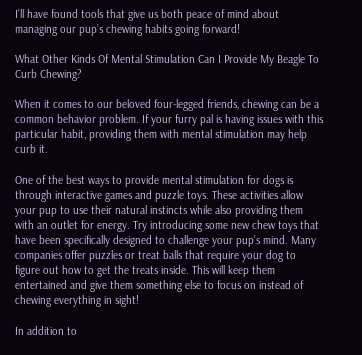I’ll have found tools that give us both peace of mind about managing our pup’s chewing habits going forward!

What Other Kinds Of Mental Stimulation Can I Provide My Beagle To Curb Chewing?

When it comes to our beloved four-legged friends, chewing can be a common behavior problem. If your furry pal is having issues with this particular habit, providing them with mental stimulation may help curb it.

One of the best ways to provide mental stimulation for dogs is through interactive games and puzzle toys. These activities allow your pup to use their natural instincts while also providing them with an outlet for energy. Try introducing some new chew toys that have been specifically designed to challenge your pup’s mind. Many companies offer puzzles or treat balls that require your dog to figure out how to get the treats inside. This will keep them entertained and give them something else to focus on instead of chewing everything in sight!

In addition to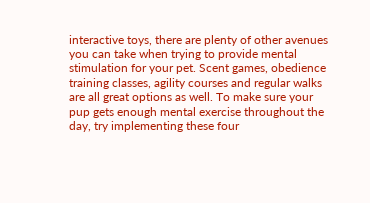interactive toys, there are plenty of other avenues you can take when trying to provide mental stimulation for your pet. Scent games, obedience training classes, agility courses and regular walks are all great options as well. To make sure your pup gets enough mental exercise throughout the day, try implementing these four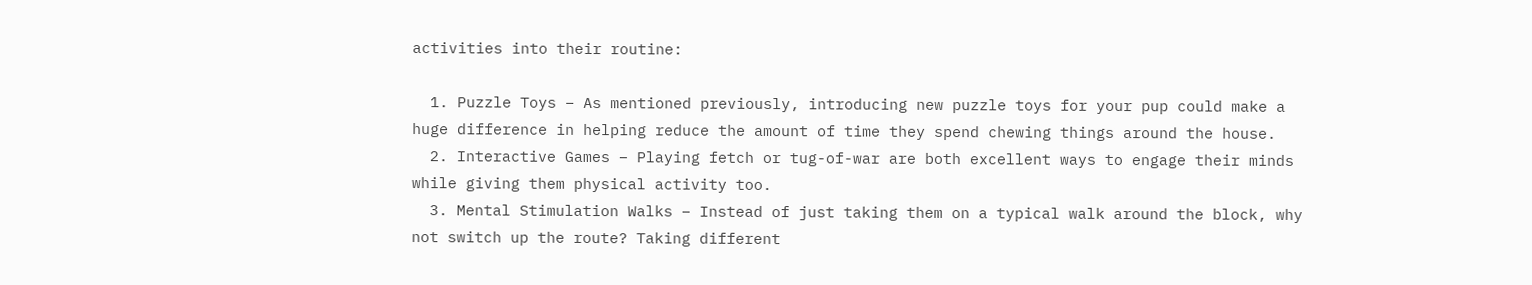activities into their routine:

  1. Puzzle Toys – As mentioned previously, introducing new puzzle toys for your pup could make a huge difference in helping reduce the amount of time they spend chewing things around the house.
  2. Interactive Games – Playing fetch or tug-of-war are both excellent ways to engage their minds while giving them physical activity too.
  3. Mental Stimulation Walks – Instead of just taking them on a typical walk around the block, why not switch up the route? Taking different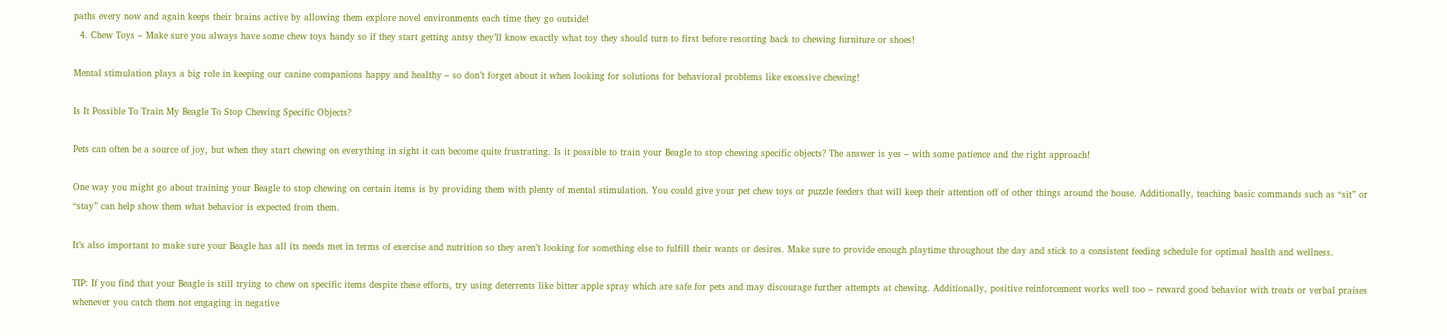paths every now and again keeps their brains active by allowing them explore novel environments each time they go outside!
  4. Chew Toys – Make sure you always have some chew toys handy so if they start getting antsy they’ll know exactly what toy they should turn to first before resorting back to chewing furniture or shoes!

Mental stimulation plays a big role in keeping our canine companions happy and healthy – so don’t forget about it when looking for solutions for behavioral problems like excessive chewing!

Is It Possible To Train My Beagle To Stop Chewing Specific Objects?

Pets can often be a source of joy, but when they start chewing on everything in sight it can become quite frustrating. Is it possible to train your Beagle to stop chewing specific objects? The answer is yes – with some patience and the right approach!

One way you might go about training your Beagle to stop chewing on certain items is by providing them with plenty of mental stimulation. You could give your pet chew toys or puzzle feeders that will keep their attention off of other things around the house. Additionally, teaching basic commands such as “sit” or “stay” can help show them what behavior is expected from them.

It’s also important to make sure your Beagle has all its needs met in terms of exercise and nutrition so they aren’t looking for something else to fulfill their wants or desires. Make sure to provide enough playtime throughout the day and stick to a consistent feeding schedule for optimal health and wellness.

TIP: If you find that your Beagle is still trying to chew on specific items despite these efforts, try using deterrents like bitter apple spray which are safe for pets and may discourage further attempts at chewing. Additionally, positive reinforcement works well too – reward good behavior with treats or verbal praises whenever you catch them not engaging in negative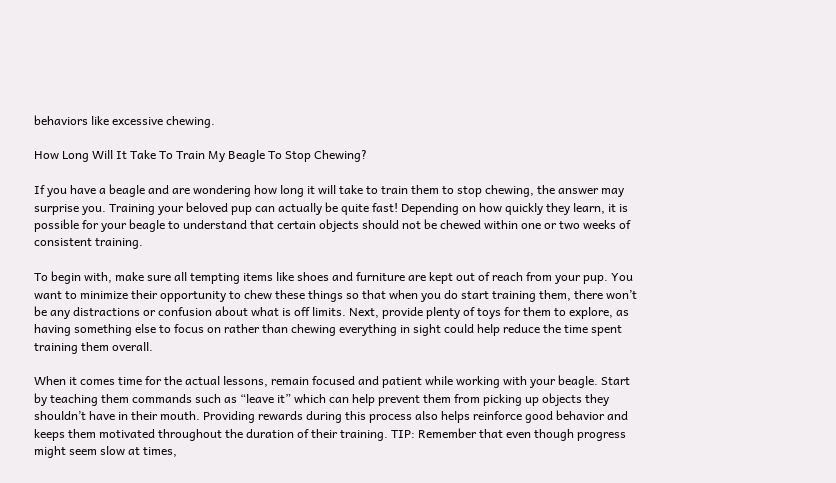behaviors like excessive chewing.

How Long Will It Take To Train My Beagle To Stop Chewing?

If you have a beagle and are wondering how long it will take to train them to stop chewing, the answer may surprise you. Training your beloved pup can actually be quite fast! Depending on how quickly they learn, it is possible for your beagle to understand that certain objects should not be chewed within one or two weeks of consistent training.

To begin with, make sure all tempting items like shoes and furniture are kept out of reach from your pup. You want to minimize their opportunity to chew these things so that when you do start training them, there won’t be any distractions or confusion about what is off limits. Next, provide plenty of toys for them to explore, as having something else to focus on rather than chewing everything in sight could help reduce the time spent training them overall.

When it comes time for the actual lessons, remain focused and patient while working with your beagle. Start by teaching them commands such as “leave it” which can help prevent them from picking up objects they shouldn’t have in their mouth. Providing rewards during this process also helps reinforce good behavior and keeps them motivated throughout the duration of their training. TIP: Remember that even though progress might seem slow at times,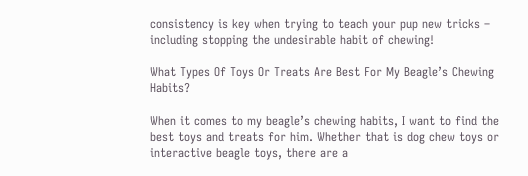consistency is key when trying to teach your pup new tricks – including stopping the undesirable habit of chewing!

What Types Of Toys Or Treats Are Best For My Beagle’s Chewing Habits?

When it comes to my beagle’s chewing habits, I want to find the best toys and treats for him. Whether that is dog chew toys or interactive beagle toys, there are a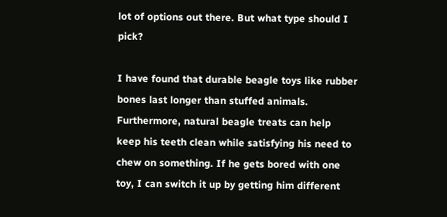lot of options out there. But what type should I pick?

I have found that durable beagle toys like rubber bones last longer than stuffed animals. Furthermore, natural beagle treats can help keep his teeth clean while satisfying his need to chew on something. If he gets bored with one toy, I can switch it up by getting him different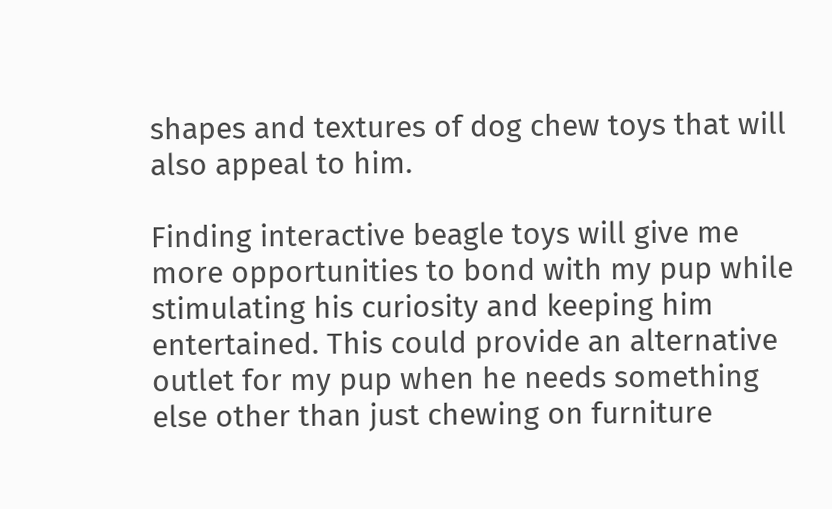shapes and textures of dog chew toys that will also appeal to him.

Finding interactive beagle toys will give me more opportunities to bond with my pup while stimulating his curiosity and keeping him entertained. This could provide an alternative outlet for my pup when he needs something else other than just chewing on furniture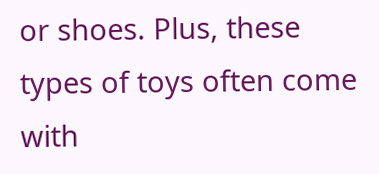or shoes. Plus, these types of toys often come with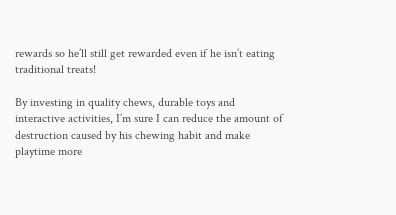rewards so he’ll still get rewarded even if he isn’t eating traditional treats!

By investing in quality chews, durable toys and interactive activities, I’m sure I can reduce the amount of destruction caused by his chewing habit and make playtime more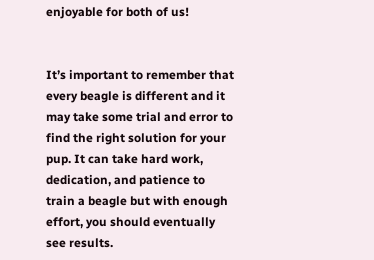enjoyable for both of us!


It’s important to remember that every beagle is different and it may take some trial and error to find the right solution for your pup. It can take hard work, dedication, and patience to train a beagle but with enough effort, you should eventually see results.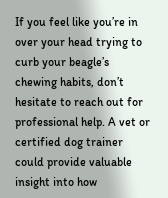If you feel like you’re in over your head trying to curb your beagle’s chewing habits, don’t hesitate to reach out for professional help. A vet or certified dog trainer could provide valuable insight into how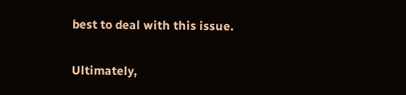best to deal with this issue.

Ultimately,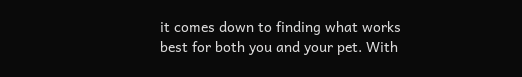it comes down to finding what works best for both you and your pet. With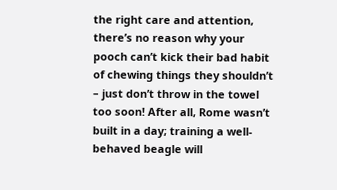the right care and attention, there’s no reason why your pooch can’t kick their bad habit of chewing things they shouldn’t – just don’t throw in the towel too soon! After all, Rome wasn’t built in a day; training a well-behaved beagle will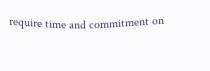require time and commitment on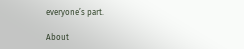everyone’s part.

About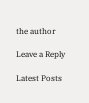the author

Leave a Reply

Latest Posts